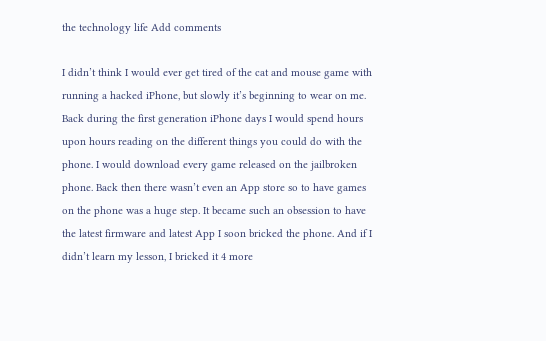the technology life Add comments

I didn’t think I would ever get tired of the cat and mouse game with running a hacked iPhone, but slowly it’s beginning to wear on me. Back during the first generation iPhone days I would spend hours upon hours reading on the different things you could do with the phone. I would download every game released on the jailbroken phone. Back then there wasn’t even an App store so to have games on the phone was a huge step. It became such an obsession to have the latest firmware and latest App I soon bricked the phone. And if I didn’t learn my lesson, I bricked it 4 more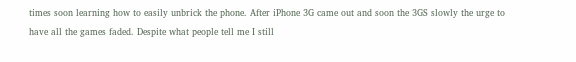times soon learning how to easily unbrick the phone. After iPhone 3G came out and soon the 3GS slowly the urge to have all the games faded. Despite what people tell me I still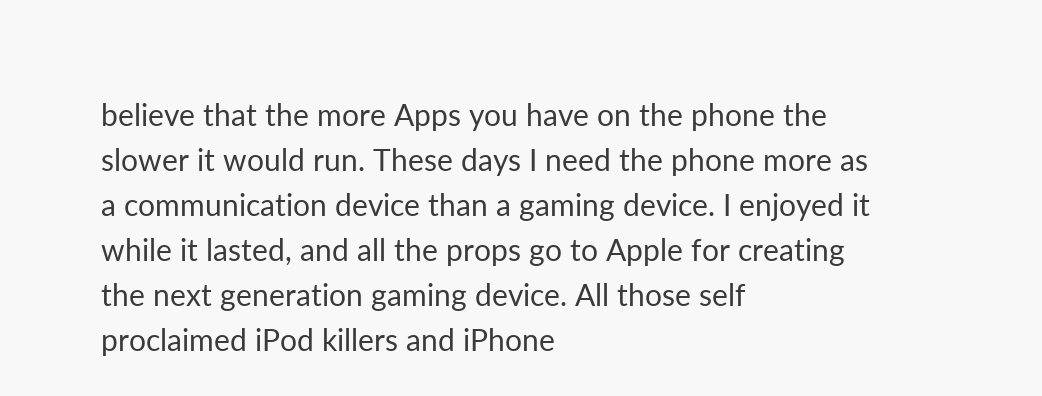believe that the more Apps you have on the phone the slower it would run. These days I need the phone more as a communication device than a gaming device. I enjoyed it while it lasted, and all the props go to Apple for creating the next generation gaming device. All those self proclaimed iPod killers and iPhone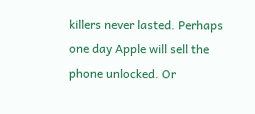killers never lasted. Perhaps one day Apple will sell the phone unlocked. Or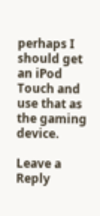perhaps I should get an iPod Touch and use that as the gaming device.

Leave a Reply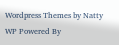Wordpress Themes by Natty WP Powered By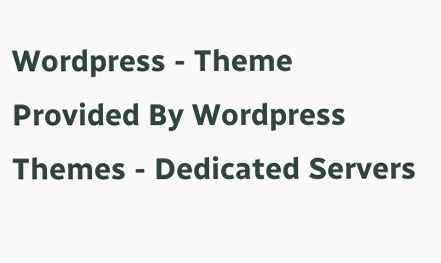Wordpress - Theme Provided By Wordpress Themes - Dedicated Servers